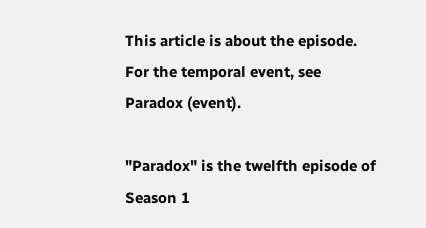This article is about the episode. For the temporal event, see Paradox (event).

"Paradox" is the twelfth episode of Season 1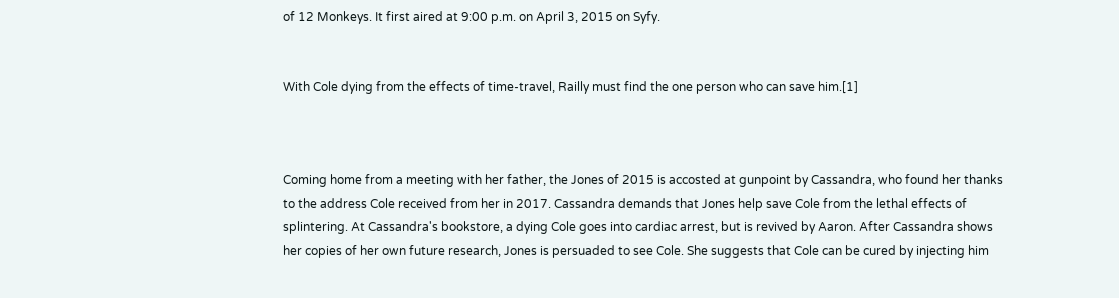of 12 Monkeys. It first aired at 9:00 p.m. on April 3, 2015 on Syfy.


With Cole dying from the effects of time-travel, Railly must find the one person who can save him.[1]



Coming home from a meeting with her father, the Jones of 2015 is accosted at gunpoint by Cassandra, who found her thanks to the address Cole received from her in 2017. Cassandra demands that Jones help save Cole from the lethal effects of splintering. At Cassandra's bookstore, a dying Cole goes into cardiac arrest, but is revived by Aaron. After Cassandra shows her copies of her own future research, Jones is persuaded to see Cole. She suggests that Cole can be cured by injecting him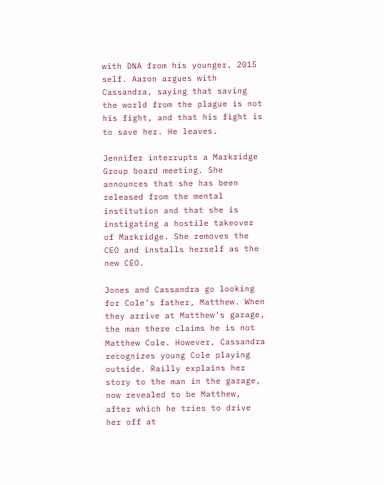with DNA from his younger, 2015 self. Aaron argues with Cassandra, saying that saving the world from the plague is not his fight, and that his fight is to save her. He leaves.

Jennifer interrupts a Markridge Group board meeting. She announces that she has been released from the mental institution and that she is instigating a hostile takeover of Markridge. She removes the CEO and installs herself as the new CEO.

Jones and Cassandra go looking for Cole's father, Matthew. When they arrive at Matthew's garage, the man there claims he is not Matthew Cole. However, Cassandra recognizes young Cole playing outside. Railly explains her story to the man in the garage, now revealed to be Matthew, after which he tries to drive her off at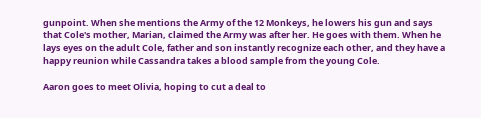gunpoint. When she mentions the Army of the 12 Monkeys, he lowers his gun and says that Cole's mother, Marian, claimed the Army was after her. He goes with them. When he lays eyes on the adult Cole, father and son instantly recognize each other, and they have a happy reunion while Cassandra takes a blood sample from the young Cole.

Aaron goes to meet Olivia, hoping to cut a deal to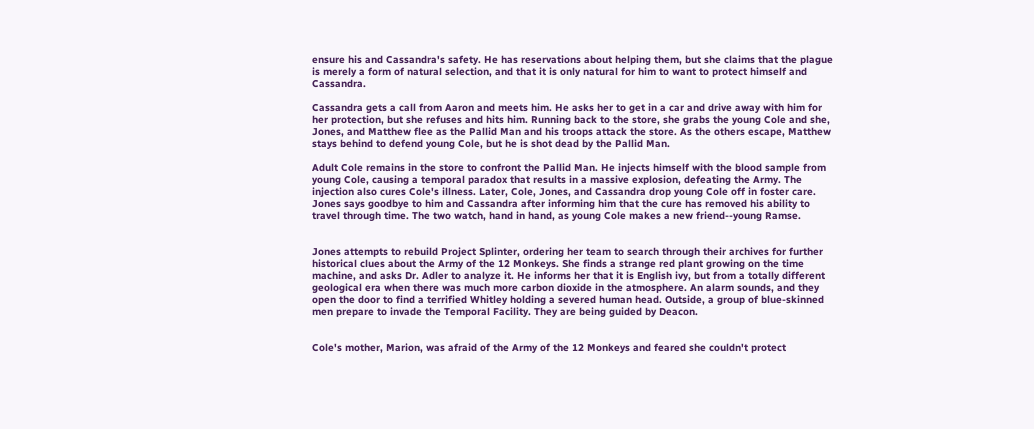ensure his and Cassandra's safety. He has reservations about helping them, but she claims that the plague is merely a form of natural selection, and that it is only natural for him to want to protect himself and Cassandra.

Cassandra gets a call from Aaron and meets him. He asks her to get in a car and drive away with him for her protection, but she refuses and hits him. Running back to the store, she grabs the young Cole and she, Jones, and Matthew flee as the Pallid Man and his troops attack the store. As the others escape, Matthew stays behind to defend young Cole, but he is shot dead by the Pallid Man.

Adult Cole remains in the store to confront the Pallid Man. He injects himself with the blood sample from young Cole, causing a temporal paradox that results in a massive explosion, defeating the Army. The injection also cures Cole's illness. Later, Cole, Jones, and Cassandra drop young Cole off in foster care. Jones says goodbye to him and Cassandra after informing him that the cure has removed his ability to travel through time. The two watch, hand in hand, as young Cole makes a new friend--young Ramse.


Jones attempts to rebuild Project Splinter, ordering her team to search through their archives for further historical clues about the Army of the 12 Monkeys. She finds a strange red plant growing on the time machine, and asks Dr. Adler to analyze it. He informs her that it is English ivy, but from a totally different geological era when there was much more carbon dioxide in the atmosphere. An alarm sounds, and they open the door to find a terrified Whitley holding a severed human head. Outside, a group of blue-skinned men prepare to invade the Temporal Facility. They are being guided by Deacon.


Cole's mother, Marion, was afraid of the Army of the 12 Monkeys and feared she couldn't protect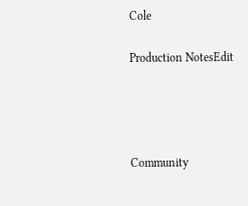Cole

Production NotesEdit




Community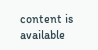content is available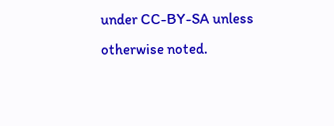under CC-BY-SA unless otherwise noted.